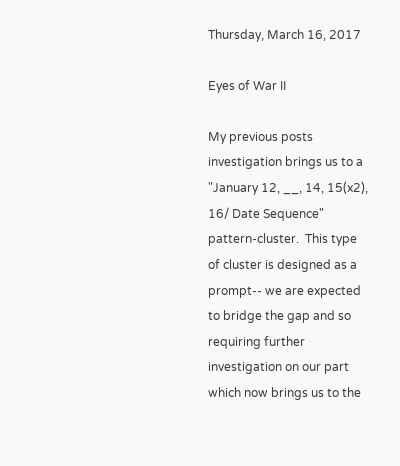Thursday, March 16, 2017

Eyes of War II

My previous posts investigation brings us to a "January 12, __, 14, 15(x2), 16/ Date Sequence" pattern-cluster.  This type of cluster is designed as a prompt-- we are expected to bridge the gap and so requiring further investigation on our part which now brings us to the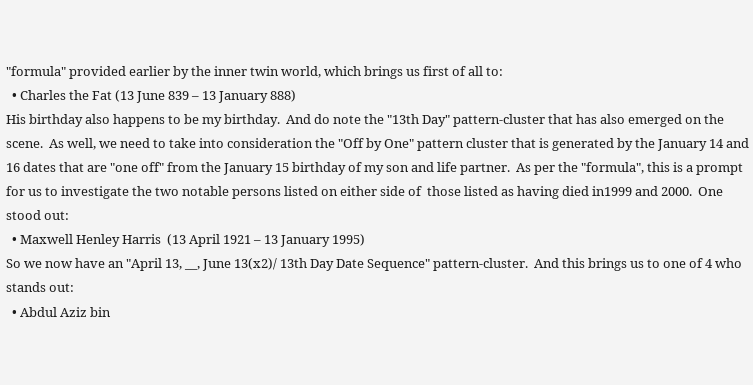"formula" provided earlier by the inner twin world, which brings us first of all to:
  • Charles the Fat (13 June 839 – 13 January 888)
His birthday also happens to be my birthday.  And do note the "13th Day" pattern-cluster that has also emerged on the scene.  As well, we need to take into consideration the "Off by One" pattern cluster that is generated by the January 14 and 16 dates that are "one off" from the January 15 birthday of my son and life partner.  As per the "formula", this is a prompt for us to investigate the two notable persons listed on either side of  those listed as having died in1999 and 2000.  One stood out:
  • Maxwell Henley Harris  (13 April 1921 – 13 January 1995)
So we now have an "April 13, __, June 13(x2)/ 13th Day Date Sequence" pattern-cluster.  And this brings us to one of 4 who stands out:
  • Abdul Aziz bin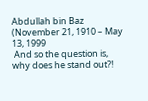Abdullah bin Baz  (November 21, 1910 – May 13, 1999
 And so the question is, why does he stand out?!